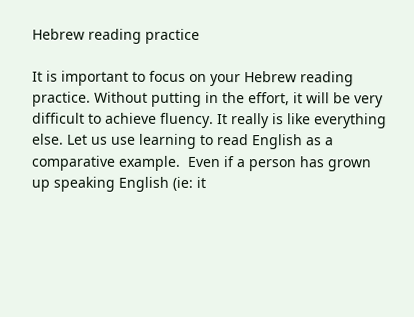Hebrew reading practice

It is important to focus on your Hebrew reading practice. Without putting in the effort, it will be very difficult to achieve fluency. It really is like everything else. Let us use learning to read English as a comparative example.  Even if a person has grown up speaking English (ie: it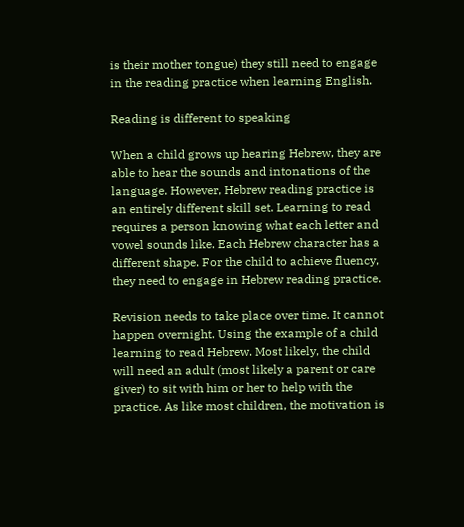is their mother tongue) they still need to engage in the reading practice when learning English.

Reading is different to speaking

When a child grows up hearing Hebrew, they are able to hear the sounds and intonations of the language. However, Hebrew reading practice is an entirely different skill set. Learning to read requires a person knowing what each letter and vowel sounds like. Each Hebrew character has a different shape. For the child to achieve fluency, they need to engage in Hebrew reading practice.

Revision needs to take place over time. It cannot happen overnight. Using the example of a child learning to read Hebrew. Most likely, the child will need an adult (most likely a parent or care giver) to sit with him or her to help with the practice. As like most children, the motivation is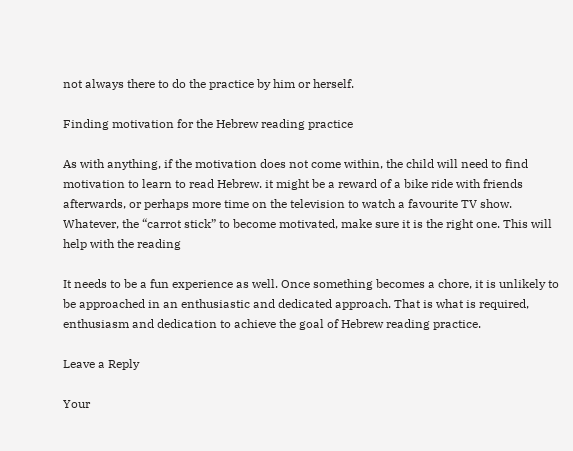not always there to do the practice by him or herself.

Finding motivation for the Hebrew reading practice

As with anything, if the motivation does not come within, the child will need to find motivation to learn to read Hebrew. it might be a reward of a bike ride with friends afterwards, or perhaps more time on the television to watch a favourite TV show. Whatever, the “carrot stick” to become motivated, make sure it is the right one. This will help with the reading

It needs to be a fun experience as well. Once something becomes a chore, it is unlikely to be approached in an enthusiastic and dedicated approach. That is what is required, enthusiasm and dedication to achieve the goal of Hebrew reading practice.

Leave a Reply

Your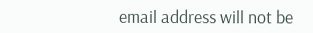email address will not be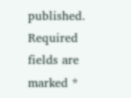published. Required fields are marked *